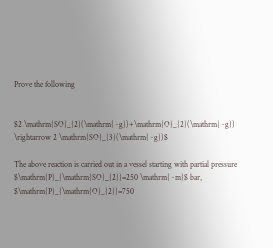Prove the following


$2 \mathrm{SO}_{2}(\mathrm{~g})+\mathrm{O}_{2}(\mathrm{~g}) \rightarrow 2 \mathrm{SO}_{3}(\mathrm{~g})$

The above reaction is carried out in a vessel starting with partial pressure $\mathrm{P}_{\mathrm{SO}_{2}}=250 \mathrm{~m}$ bar, $\mathrm{P}_{\mathrm{O}_{2}}=750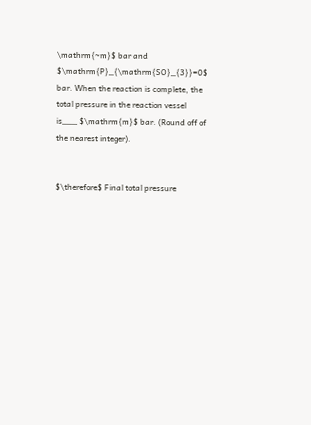\mathrm{~m}$ bar and $\mathrm{P}_{\mathrm{SO}_{3}}=0$ bar. When the reaction is complete, the total pressure in the reaction vessel is___ $\mathrm{m}$ bar. (Round off of the nearest integer).


$\therefore$ Final total pressure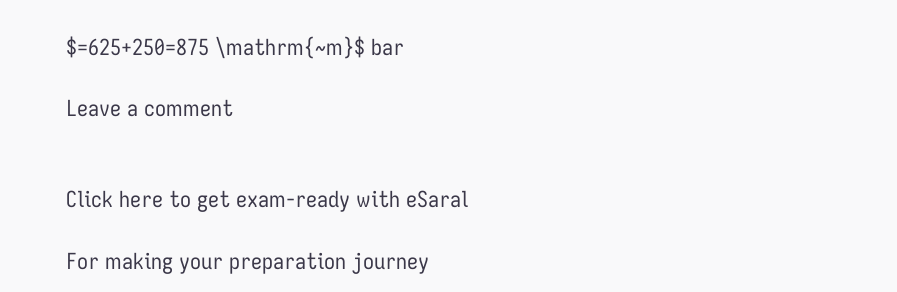$=625+250=875 \mathrm{~m}$ bar

Leave a comment


Click here to get exam-ready with eSaral

For making your preparation journey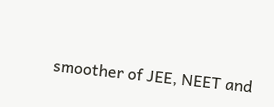smoother of JEE, NEET and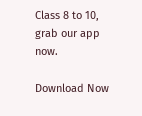Class 8 to 10, grab our app now.

Download Now